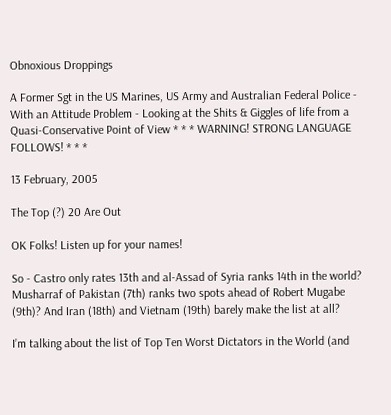Obnoxious Droppings

A Former Sgt in the US Marines, US Army and Australian Federal Police - With an Attitude Problem - Looking at the Shits & Giggles of life from a Quasi-Conservative Point of View * * * WARNING! STRONG LANGUAGE FOLLOWS! * * *

13 February, 2005

The Top (?) 20 Are Out

OK Folks! Listen up for your names!

So - Castro only rates 13th and al-Assad of Syria ranks 14th in the world? Musharraf of Pakistan (7th) ranks two spots ahead of Robert Mugabe (9th)? And Iran (18th) and Vietnam (19th) barely make the list at all?

I’m talking about the list of Top Ten Worst Dictators in the World (and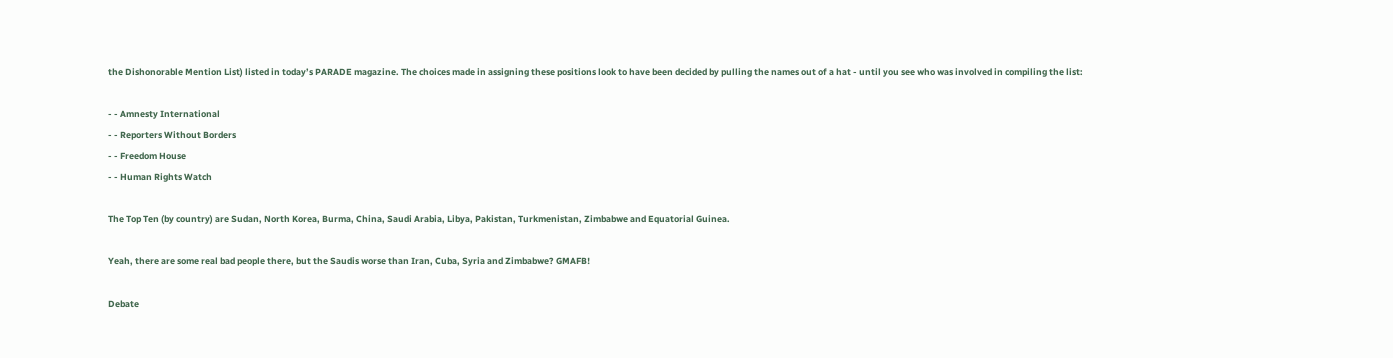the Dishonorable Mention List) listed in today’s PARADE magazine. The choices made in assigning these positions look to have been decided by pulling the names out of a hat - until you see who was involved in compiling the list:

- - Amnesty International
- - Reporters Without Borders
- - Freedom House
- - Human Rights Watch

The Top Ten (by country) are Sudan, North Korea, Burma, China, Saudi Arabia, Libya, Pakistan, Turkmenistan, Zimbabwe and Equatorial Guinea.

Yeah, there are some real bad people there, but the Saudis worse than Iran, Cuba, Syria and Zimbabwe? GMAFB!

Debate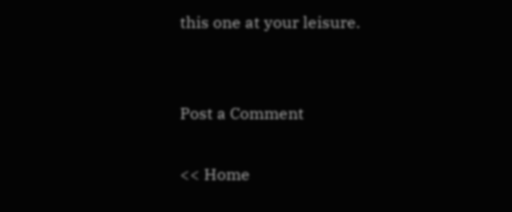this one at your leisure.


Post a Comment

<< Home